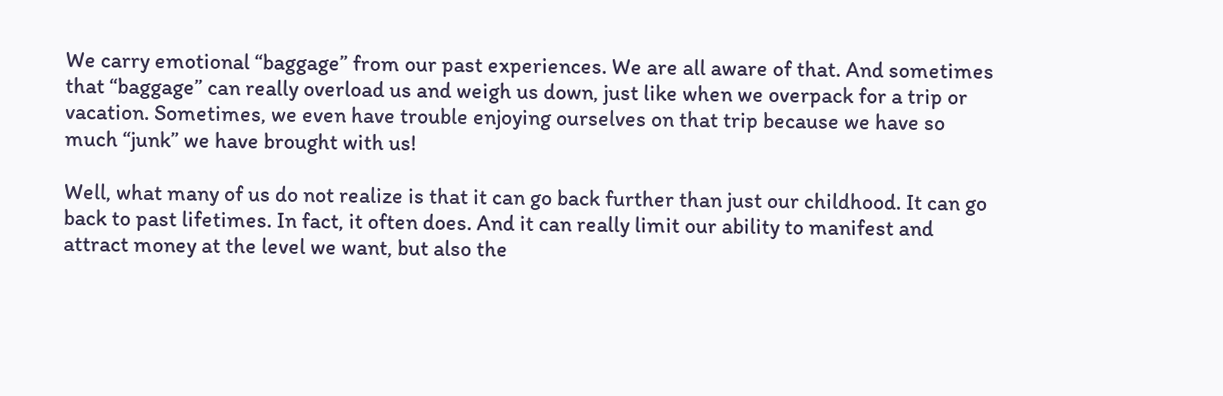We carry emotional “baggage” from our past experiences. We are all aware of that. And sometimes that “baggage” can really overload us and weigh us down, just like when we overpack for a trip or vacation. Sometimes, we even have trouble enjoying ourselves on that trip because we have so much “junk” we have brought with us!

Well, what many of us do not realize is that it can go back further than just our childhood. It can go back to past lifetimes. In fact, it often does. And it can really limit our ability to manifest and attract money at the level we want, but also the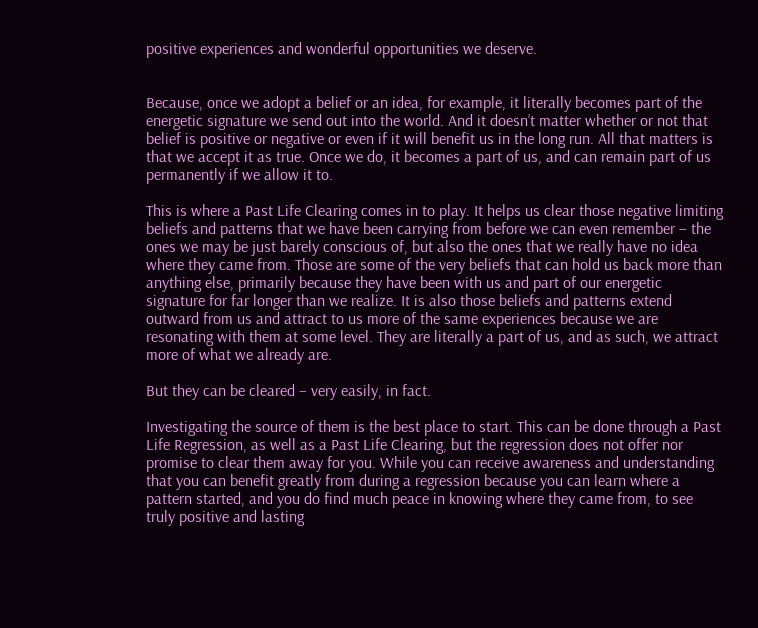positive experiences and wonderful opportunities we deserve.


Because, once we adopt a belief or an idea, for example, it literally becomes part of the energetic signature we send out into the world. And it doesn’t matter whether or not that belief is positive or negative or even if it will benefit us in the long run. All that matters is that we accept it as true. Once we do, it becomes a part of us, and can remain part of us permanently if we allow it to.

This is where a Past Life Clearing comes in to play. It helps us clear those negative limiting beliefs and patterns that we have been carrying from before we can even remember – the ones we may be just barely conscious of, but also the ones that we really have no idea where they came from. Those are some of the very beliefs that can hold us back more than anything else, primarily because they have been with us and part of our energetic signature for far longer than we realize. It is also those beliefs and patterns extend outward from us and attract to us more of the same experiences because we are resonating with them at some level. They are literally a part of us, and as such, we attract more of what we already are.

But they can be cleared – very easily, in fact.

Investigating the source of them is the best place to start. This can be done through a Past Life Regression, as well as a Past Life Clearing, but the regression does not offer nor promise to clear them away for you. While you can receive awareness and understanding that you can benefit greatly from during a regression because you can learn where a pattern started, and you do find much peace in knowing where they came from, to see truly positive and lasting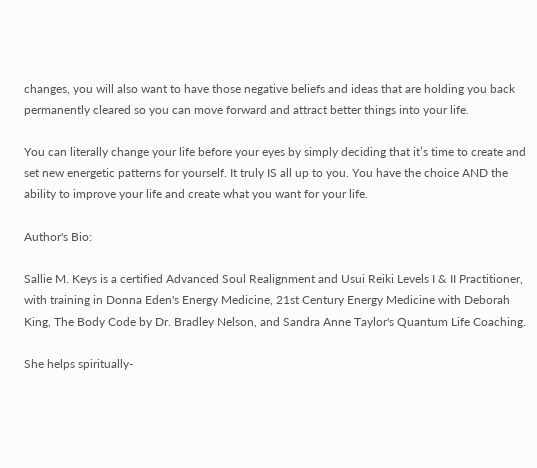changes, you will also want to have those negative beliefs and ideas that are holding you back permanently cleared so you can move forward and attract better things into your life.

You can literally change your life before your eyes by simply deciding that it’s time to create and set new energetic patterns for yourself. It truly IS all up to you. You have the choice AND the ability to improve your life and create what you want for your life.

Author's Bio:

Sallie M. Keys is a certified Advanced Soul Realignment and Usui Reiki Levels I & II Practitioner, with training in Donna Eden's Energy Medicine, 21st Century Energy Medicine with Deborah King, The Body Code by Dr. Bradley Nelson, and Sandra Anne Taylor's Quantum Life Coaching.

She helps spiritually-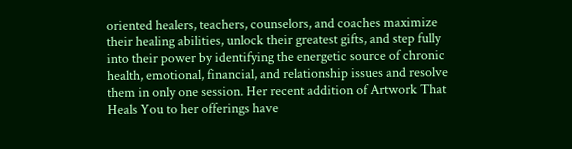oriented healers, teachers, counselors, and coaches maximize their healing abilities, unlock their greatest gifts, and step fully into their power by identifying the energetic source of chronic health, emotional, financial, and relationship issues and resolve them in only one session. Her recent addition of Artwork That Heals You to her offerings have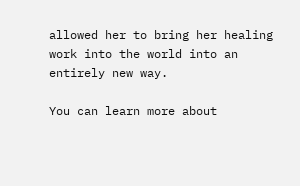allowed her to bring her healing work into the world into an entirely new way.

You can learn more about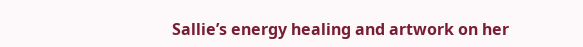Sallie’s energy healing and artwork on her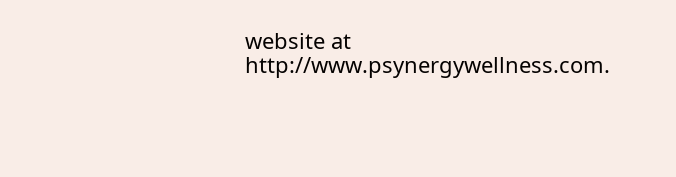website at http://www.psynergywellness.com.